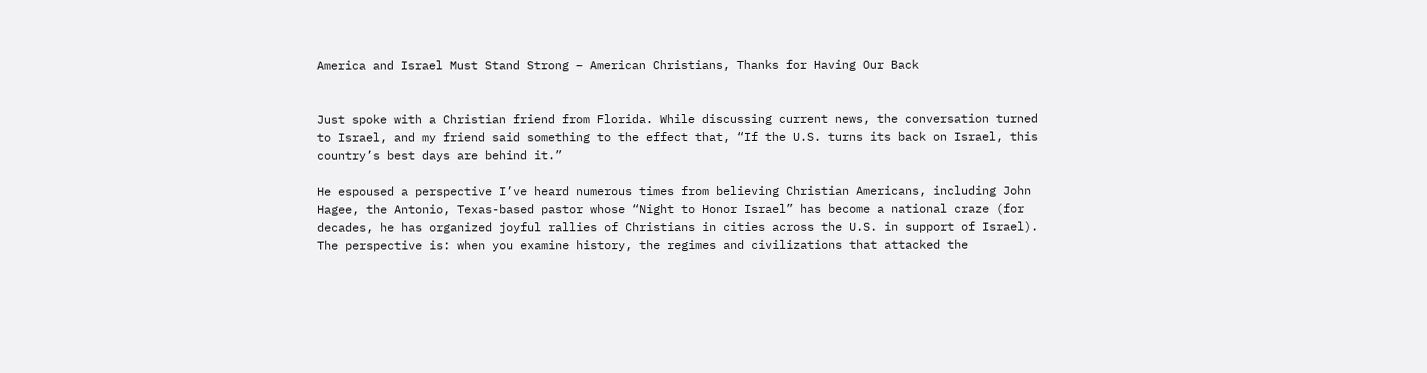America and Israel Must Stand Strong – American Christians, Thanks for Having Our Back


Just spoke with a Christian friend from Florida. While discussing current news, the conversation turned to Israel, and my friend said something to the effect that, “If the U.S. turns its back on Israel, this country’s best days are behind it.”

He espoused a perspective I’ve heard numerous times from believing Christian Americans, including John Hagee, the Antonio, Texas-based pastor whose “Night to Honor Israel” has become a national craze (for decades, he has organized joyful rallies of Christians in cities across the U.S. in support of Israel).  The perspective is: when you examine history, the regimes and civilizations that attacked the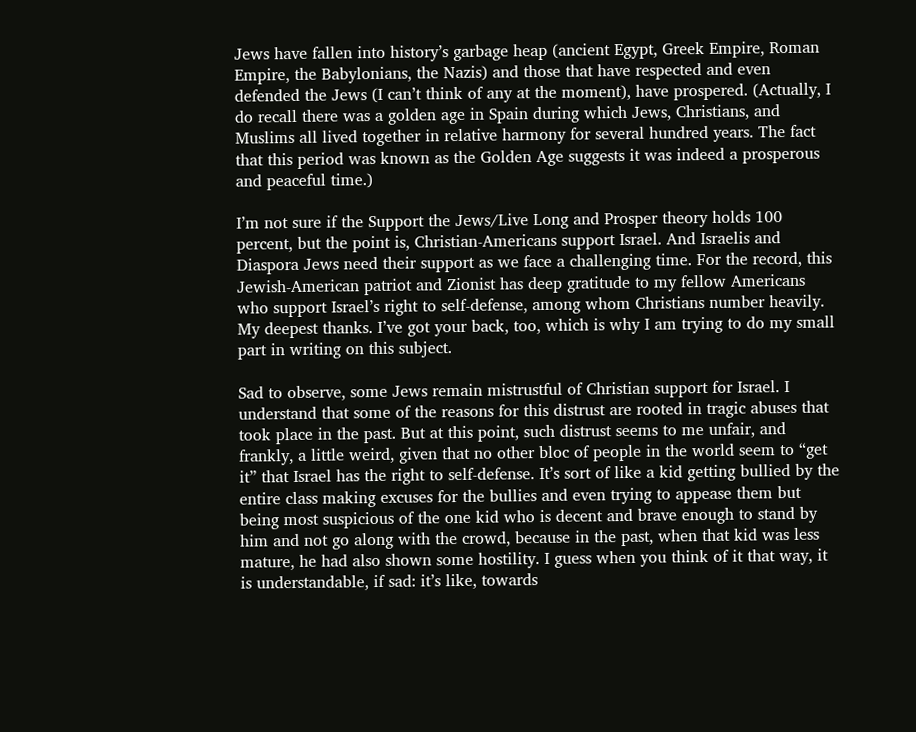Jews have fallen into history’s garbage heap (ancient Egypt, Greek Empire, Roman Empire, the Babylonians, the Nazis) and those that have respected and even defended the Jews (I can’t think of any at the moment), have prospered. (Actually, I do recall there was a golden age in Spain during which Jews, Christians, and Muslims all lived together in relative harmony for several hundred years. The fact that this period was known as the Golden Age suggests it was indeed a prosperous and peaceful time.)

I’m not sure if the Support the Jews/Live Long and Prosper theory holds 100 percent, but the point is, Christian-Americans support Israel. And Israelis and Diaspora Jews need their support as we face a challenging time. For the record, this Jewish-American patriot and Zionist has deep gratitude to my fellow Americans who support Israel’s right to self-defense, among whom Christians number heavily. My deepest thanks. I’ve got your back, too, which is why I am trying to do my small part in writing on this subject.

Sad to observe, some Jews remain mistrustful of Christian support for Israel. I understand that some of the reasons for this distrust are rooted in tragic abuses that took place in the past. But at this point, such distrust seems to me unfair, and frankly, a little weird, given that no other bloc of people in the world seem to “get it” that Israel has the right to self-defense. It’s sort of like a kid getting bullied by the entire class making excuses for the bullies and even trying to appease them but being most suspicious of the one kid who is decent and brave enough to stand by him and not go along with the crowd, because in the past, when that kid was less mature, he had also shown some hostility. I guess when you think of it that way, it is understandable, if sad: it’s like, towards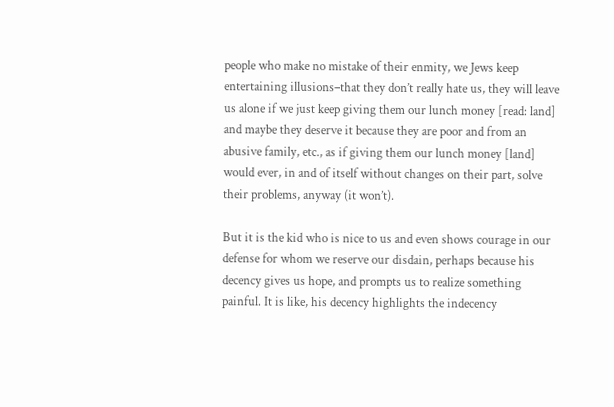people who make no mistake of their enmity, we Jews keep entertaining illusions–that they don’t really hate us, they will leave us alone if we just keep giving them our lunch money [read: land] and maybe they deserve it because they are poor and from an abusive family, etc., as if giving them our lunch money [land] would ever, in and of itself without changes on their part, solve their problems, anyway (it won’t).

But it is the kid who is nice to us and even shows courage in our defense for whom we reserve our disdain, perhaps because his decency gives us hope, and prompts us to realize something painful. It is like, his decency highlights the indecency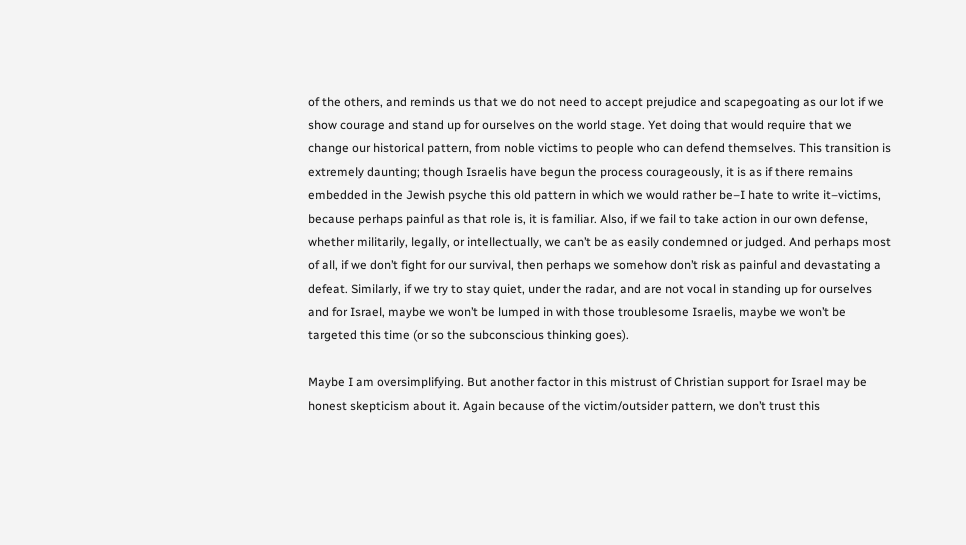of the others, and reminds us that we do not need to accept prejudice and scapegoating as our lot if we show courage and stand up for ourselves on the world stage. Yet doing that would require that we change our historical pattern, from noble victims to people who can defend themselves. This transition is extremely daunting; though Israelis have begun the process courageously, it is as if there remains embedded in the Jewish psyche this old pattern in which we would rather be–I hate to write it–victims, because perhaps painful as that role is, it is familiar. Also, if we fail to take action in our own defense, whether militarily, legally, or intellectually, we can’t be as easily condemned or judged. And perhaps most of all, if we don’t fight for our survival, then perhaps we somehow don’t risk as painful and devastating a defeat. Similarly, if we try to stay quiet, under the radar, and are not vocal in standing up for ourselves and for Israel, maybe we won’t be lumped in with those troublesome Israelis, maybe we won’t be targeted this time (or so the subconscious thinking goes).

Maybe I am oversimplifying. But another factor in this mistrust of Christian support for Israel may be honest skepticism about it. Again because of the victim/outsider pattern, we don’t trust this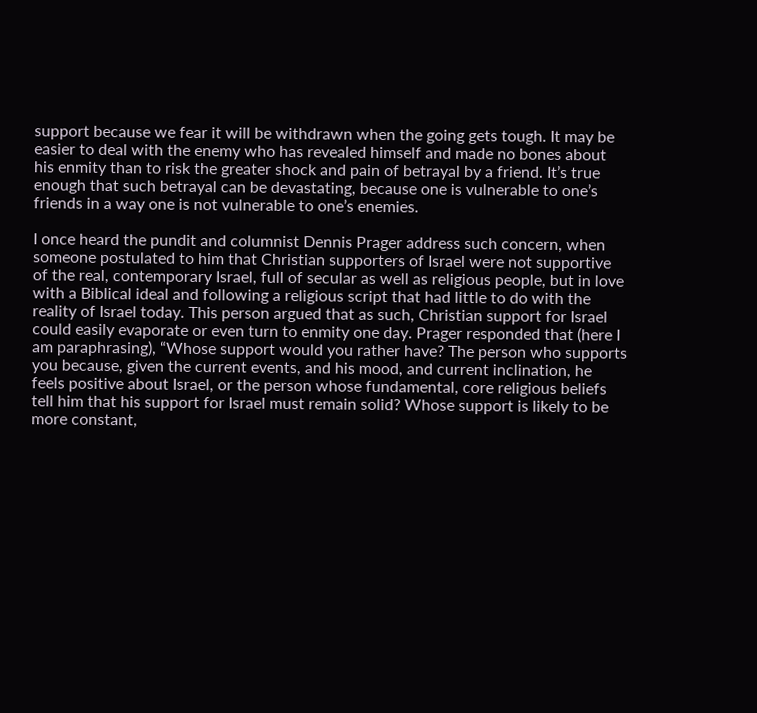support because we fear it will be withdrawn when the going gets tough. It may be easier to deal with the enemy who has revealed himself and made no bones about his enmity than to risk the greater shock and pain of betrayal by a friend. It’s true enough that such betrayal can be devastating, because one is vulnerable to one’s friends in a way one is not vulnerable to one’s enemies.

I once heard the pundit and columnist Dennis Prager address such concern, when someone postulated to him that Christian supporters of Israel were not supportive of the real, contemporary Israel, full of secular as well as religious people, but in love with a Biblical ideal and following a religious script that had little to do with the reality of Israel today. This person argued that as such, Christian support for Israel could easily evaporate or even turn to enmity one day. Prager responded that (here I am paraphrasing), “Whose support would you rather have? The person who supports you because, given the current events, and his mood, and current inclination, he feels positive about Israel, or the person whose fundamental, core religious beliefs tell him that his support for Israel must remain solid? Whose support is likely to be more constant,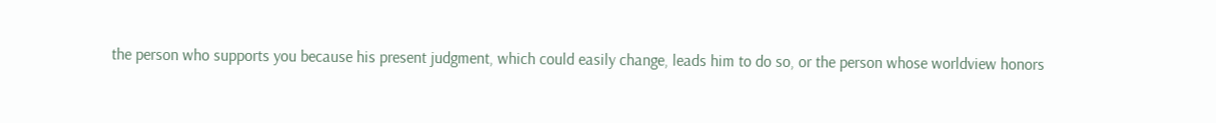the person who supports you because his present judgment, which could easily change, leads him to do so, or the person whose worldview honors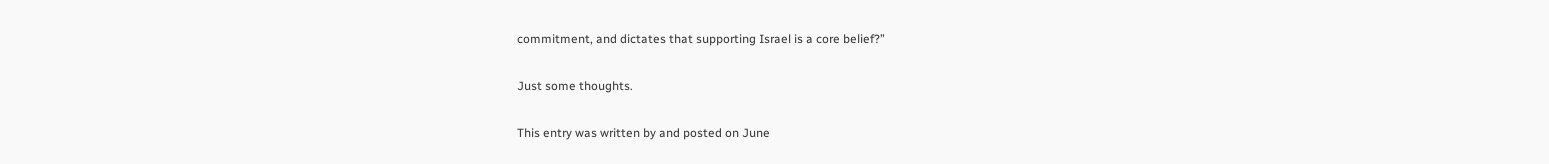commitment, and dictates that supporting Israel is a core belief?”

Just some thoughts.

This entry was written by and posted on June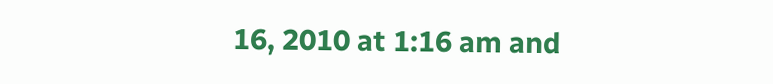16, 2010 at 1:16 am and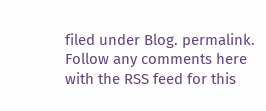filed under Blog. permalink. Follow any comments here with the RSS feed for this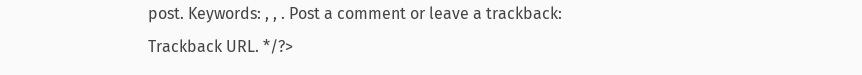post. Keywords: , , . Post a comment or leave a trackback: Trackback URL. */?>